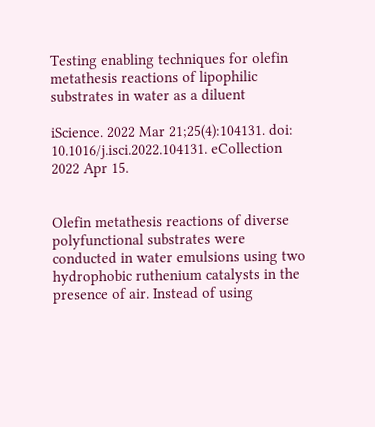Testing enabling techniques for olefin metathesis reactions of lipophilic substrates in water as a diluent

iScience. 2022 Mar 21;25(4):104131. doi: 10.1016/j.isci.2022.104131. eCollection 2022 Apr 15.


Olefin metathesis reactions of diverse polyfunctional substrates were conducted in water emulsions using two hydrophobic ruthenium catalysts in the presence of air. Instead of using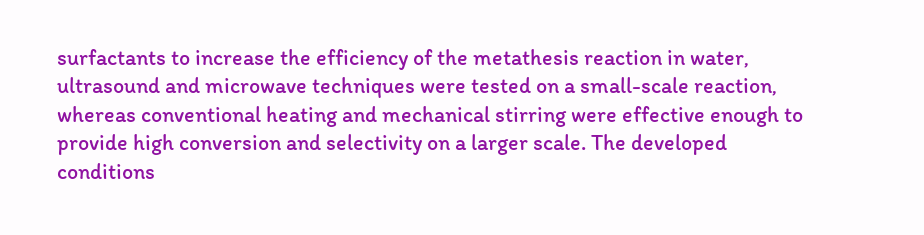surfactants to increase the efficiency of the metathesis reaction in water, ultrasound and microwave techniques were tested on a small-scale reaction, whereas conventional heating and mechanical stirring were effective enough to provide high conversion and selectivity on a larger scale. The developed conditions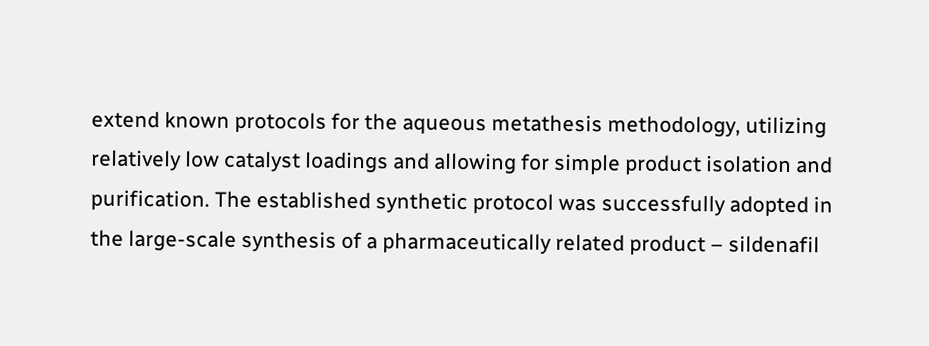extend known protocols for the aqueous metathesis methodology, utilizing relatively low catalyst loadings and allowing for simple product isolation and purification. The established synthetic protocol was successfully adopted in the large-scale synthesis of a pharmaceutically related product – sildenafil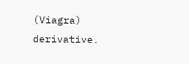(Viagra) derivative.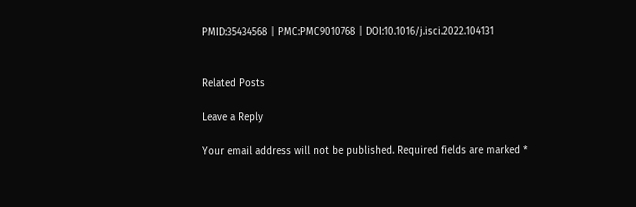PMID:35434568 | PMC:PMC9010768 | DOI:10.1016/j.isci.2022.104131


Related Posts

Leave a Reply

Your email address will not be published. Required fields are marked *